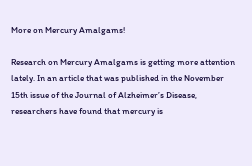More on Mercury Amalgams!

Research on Mercury Amalgams is getting more attention lately. In an article that was published in the November 15th issue of the Journal of Alzheimer’s Disease, researchers have found that mercury is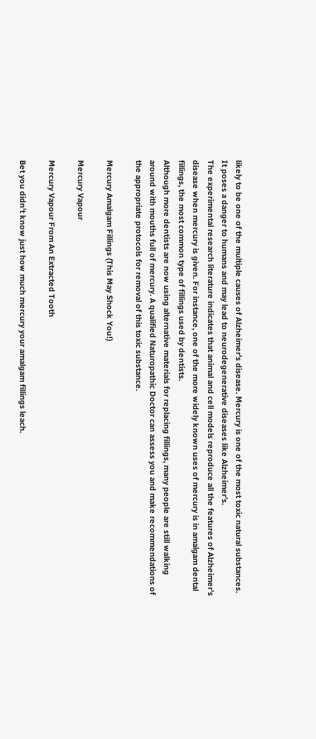likely to be one of the multiple causes of Alzheimer’s disease. Mercury is one of the most toxic natural substances. It poses a danger to humans and may lead to neurodegenerative diseases like Alzheimer’s.
The experimental research literature indicates that animal and cell models reproduce all the features of Alzheimer’s disease when mercury is given. For instance, one of the more widely known uses of mercury is in amalgam dental fillings, the most common type of fillings used by dentists.
Although more dentists are now using alternative materials for replacing fillings, many people are still walking around with mouths full of mercury. A qualified Naturopathic Doctor can assess you and make recommendations of the appropriate protocols for removal of this toxic substance.

Mercury Amalgam Fillings (This May Shock You!)

Mercury Vapour

Mercury Vapour From An Extracted Tooth

Bet you didn’t know just how much mercury your amalgam fillings leach.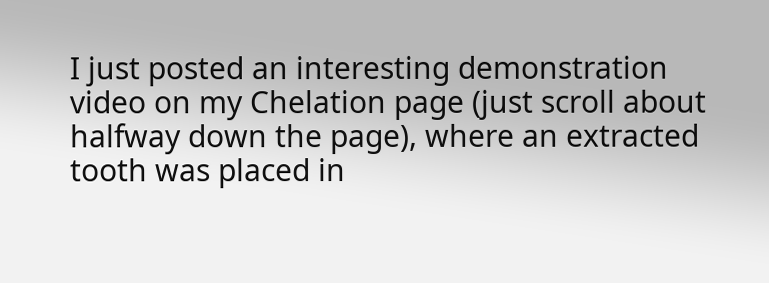I just posted an interesting demonstration video on my Chelation page (just scroll about halfway down the page), where an extracted tooth was placed in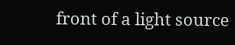front of a light source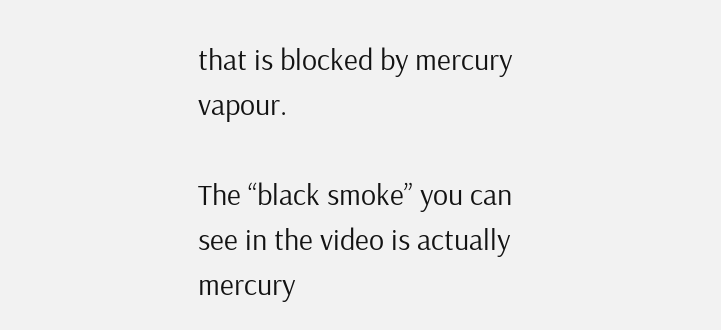that is blocked by mercury vapour.

The “black smoke” you can see in the video is actually mercury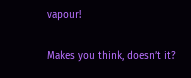vapour!

Makes you think, doesn’t it?